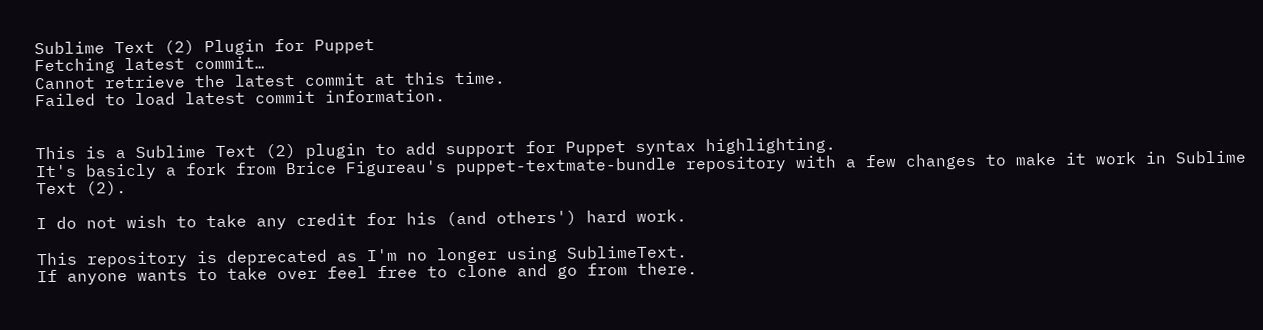Sublime Text (2) Plugin for Puppet
Fetching latest commit…
Cannot retrieve the latest commit at this time.
Failed to load latest commit information.


This is a Sublime Text (2) plugin to add support for Puppet syntax highlighting.
It's basicly a fork from Brice Figureau's puppet-textmate-bundle repository with a few changes to make it work in Sublime Text (2).

I do not wish to take any credit for his (and others') hard work.

This repository is deprecated as I'm no longer using SublimeText.
If anyone wants to take over feel free to clone and go from there.